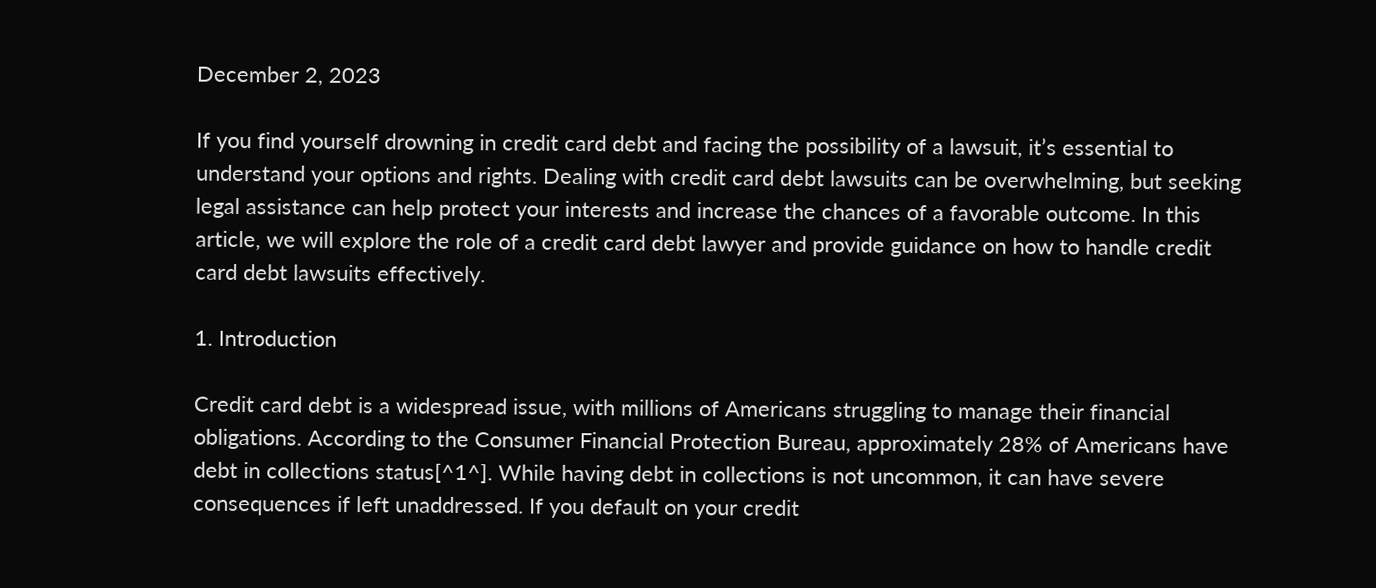December 2, 2023

If you find yourself drowning in credit card debt and facing the possibility of a lawsuit, it’s essential to understand your options and rights. Dealing with credit card debt lawsuits can be overwhelming, but seeking legal assistance can help protect your interests and increase the chances of a favorable outcome. In this article, we will explore the role of a credit card debt lawyer and provide guidance on how to handle credit card debt lawsuits effectively.

1. Introduction

Credit card debt is a widespread issue, with millions of Americans struggling to manage their financial obligations. According to the Consumer Financial Protection Bureau, approximately 28% of Americans have debt in collections status[^1^]. While having debt in collections is not uncommon, it can have severe consequences if left unaddressed. If you default on your credit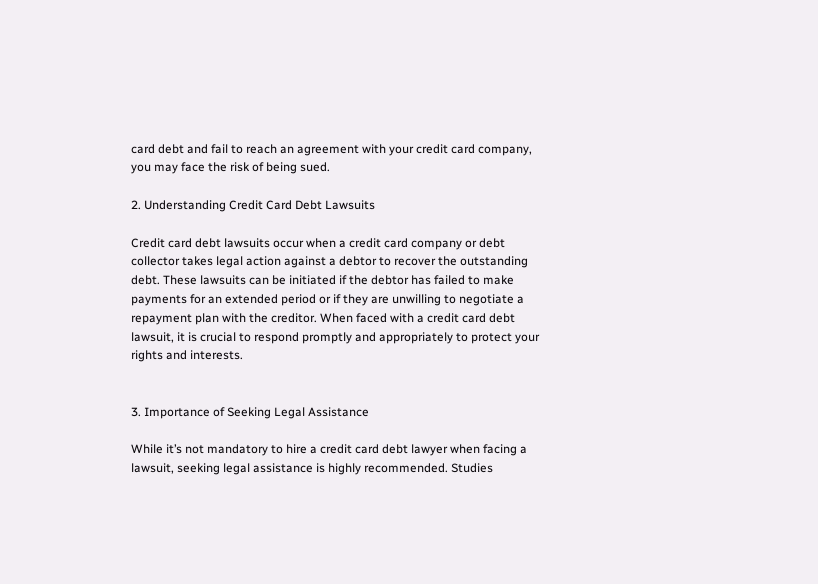card debt and fail to reach an agreement with your credit card company, you may face the risk of being sued.

2. Understanding Credit Card Debt Lawsuits

Credit card debt lawsuits occur when a credit card company or debt collector takes legal action against a debtor to recover the outstanding debt. These lawsuits can be initiated if the debtor has failed to make payments for an extended period or if they are unwilling to negotiate a repayment plan with the creditor. When faced with a credit card debt lawsuit, it is crucial to respond promptly and appropriately to protect your rights and interests.


3. Importance of Seeking Legal Assistance

While it’s not mandatory to hire a credit card debt lawyer when facing a lawsuit, seeking legal assistance is highly recommended. Studies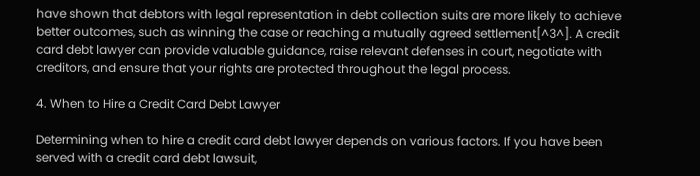have shown that debtors with legal representation in debt collection suits are more likely to achieve better outcomes, such as winning the case or reaching a mutually agreed settlement[^3^]. A credit card debt lawyer can provide valuable guidance, raise relevant defenses in court, negotiate with creditors, and ensure that your rights are protected throughout the legal process.

4. When to Hire a Credit Card Debt Lawyer

Determining when to hire a credit card debt lawyer depends on various factors. If you have been served with a credit card debt lawsuit,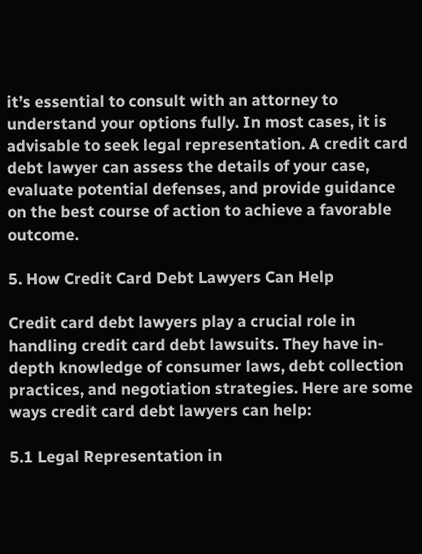it’s essential to consult with an attorney to understand your options fully. In most cases, it is advisable to seek legal representation. A credit card debt lawyer can assess the details of your case, evaluate potential defenses, and provide guidance on the best course of action to achieve a favorable outcome.

5. How Credit Card Debt Lawyers Can Help

Credit card debt lawyers play a crucial role in handling credit card debt lawsuits. They have in-depth knowledge of consumer laws, debt collection practices, and negotiation strategies. Here are some ways credit card debt lawyers can help:

5.1 Legal Representation in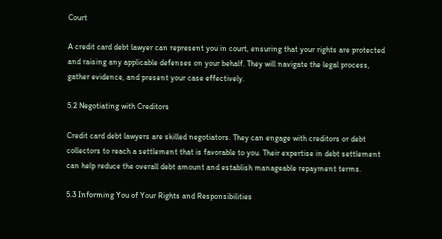Court

A credit card debt lawyer can represent you in court, ensuring that your rights are protected and raising any applicable defenses on your behalf. They will navigate the legal process, gather evidence, and present your case effectively.

5.2 Negotiating with Creditors

Credit card debt lawyers are skilled negotiators. They can engage with creditors or debt collectors to reach a settlement that is favorable to you. Their expertise in debt settlement can help reduce the overall debt amount and establish manageable repayment terms.

5.3 Informing You of Your Rights and Responsibilities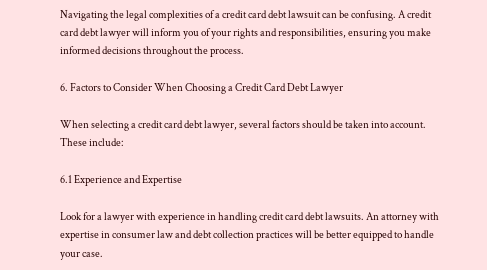Navigating the legal complexities of a credit card debt lawsuit can be confusing. A credit card debt lawyer will inform you of your rights and responsibilities, ensuring you make informed decisions throughout the process.

6. Factors to Consider When Choosing a Credit Card Debt Lawyer

When selecting a credit card debt lawyer, several factors should be taken into account. These include:

6.1 Experience and Expertise

Look for a lawyer with experience in handling credit card debt lawsuits. An attorney with expertise in consumer law and debt collection practices will be better equipped to handle your case.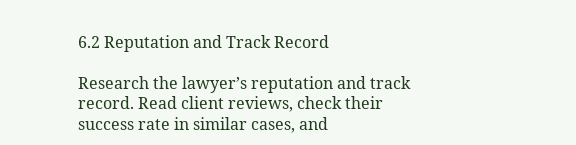6.2 Reputation and Track Record

Research the lawyer’s reputation and track record. Read client reviews, check their success rate in similar cases, and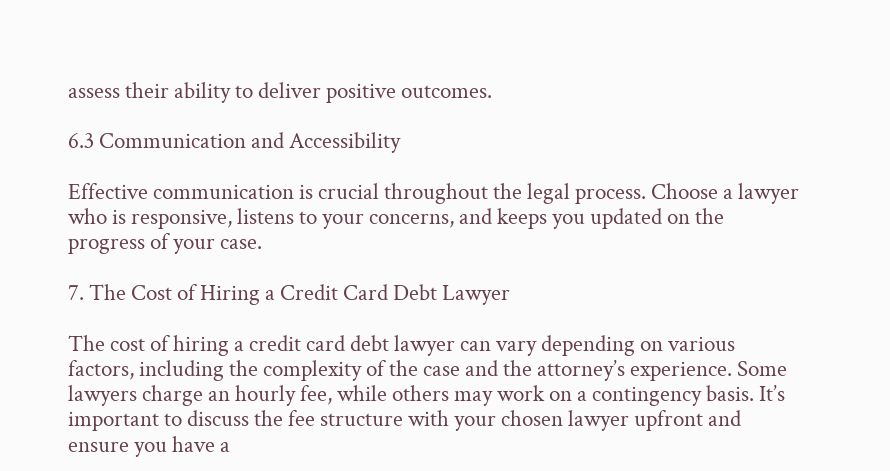assess their ability to deliver positive outcomes.

6.3 Communication and Accessibility

Effective communication is crucial throughout the legal process. Choose a lawyer who is responsive, listens to your concerns, and keeps you updated on the progress of your case.

7. The Cost of Hiring a Credit Card Debt Lawyer

The cost of hiring a credit card debt lawyer can vary depending on various factors, including the complexity of the case and the attorney’s experience. Some lawyers charge an hourly fee, while others may work on a contingency basis. It’s important to discuss the fee structure with your chosen lawyer upfront and ensure you have a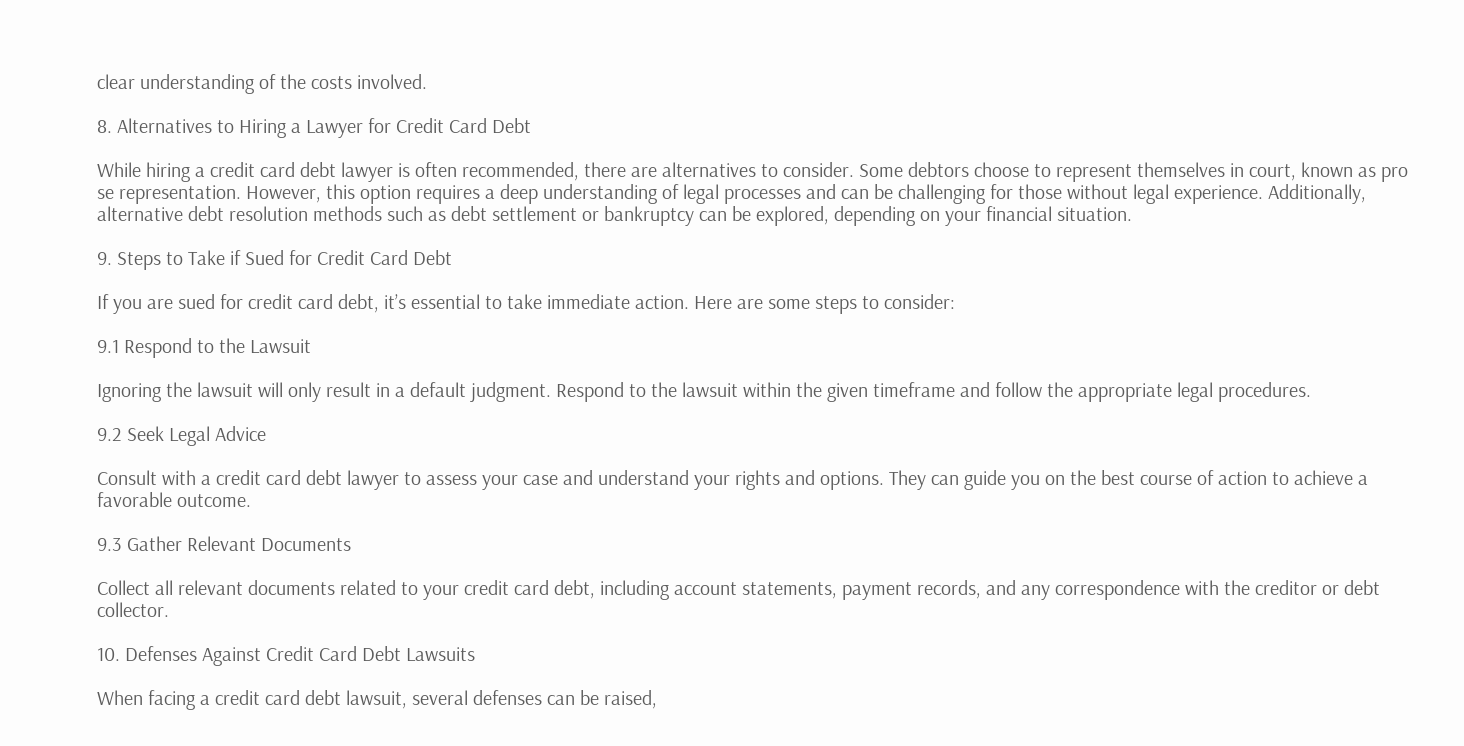clear understanding of the costs involved.

8. Alternatives to Hiring a Lawyer for Credit Card Debt

While hiring a credit card debt lawyer is often recommended, there are alternatives to consider. Some debtors choose to represent themselves in court, known as pro se representation. However, this option requires a deep understanding of legal processes and can be challenging for those without legal experience. Additionally, alternative debt resolution methods such as debt settlement or bankruptcy can be explored, depending on your financial situation.

9. Steps to Take if Sued for Credit Card Debt

If you are sued for credit card debt, it’s essential to take immediate action. Here are some steps to consider:

9.1 Respond to the Lawsuit

Ignoring the lawsuit will only result in a default judgment. Respond to the lawsuit within the given timeframe and follow the appropriate legal procedures.

9.2 Seek Legal Advice

Consult with a credit card debt lawyer to assess your case and understand your rights and options. They can guide you on the best course of action to achieve a favorable outcome.

9.3 Gather Relevant Documents

Collect all relevant documents related to your credit card debt, including account statements, payment records, and any correspondence with the creditor or debt collector.

10. Defenses Against Credit Card Debt Lawsuits

When facing a credit card debt lawsuit, several defenses can be raised,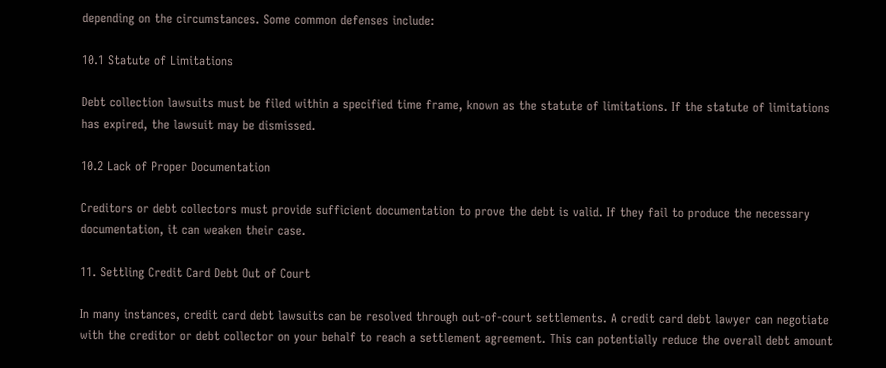depending on the circumstances. Some common defenses include:

10.1 Statute of Limitations

Debt collection lawsuits must be filed within a specified time frame, known as the statute of limitations. If the statute of limitations has expired, the lawsuit may be dismissed.

10.2 Lack of Proper Documentation

Creditors or debt collectors must provide sufficient documentation to prove the debt is valid. If they fail to produce the necessary documentation, it can weaken their case.

11. Settling Credit Card Debt Out of Court

In many instances, credit card debt lawsuits can be resolved through out-of-court settlements. A credit card debt lawyer can negotiate with the creditor or debt collector on your behalf to reach a settlement agreement. This can potentially reduce the overall debt amount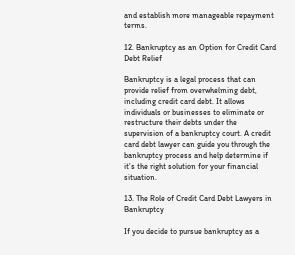and establish more manageable repayment terms.

12. Bankruptcy as an Option for Credit Card Debt Relief

Bankruptcy is a legal process that can provide relief from overwhelming debt, including credit card debt. It allows individuals or businesses to eliminate or restructure their debts under the supervision of a bankruptcy court. A credit card debt lawyer can guide you through the bankruptcy process and help determine if it’s the right solution for your financial situation.

13. The Role of Credit Card Debt Lawyers in Bankruptcy

If you decide to pursue bankruptcy as a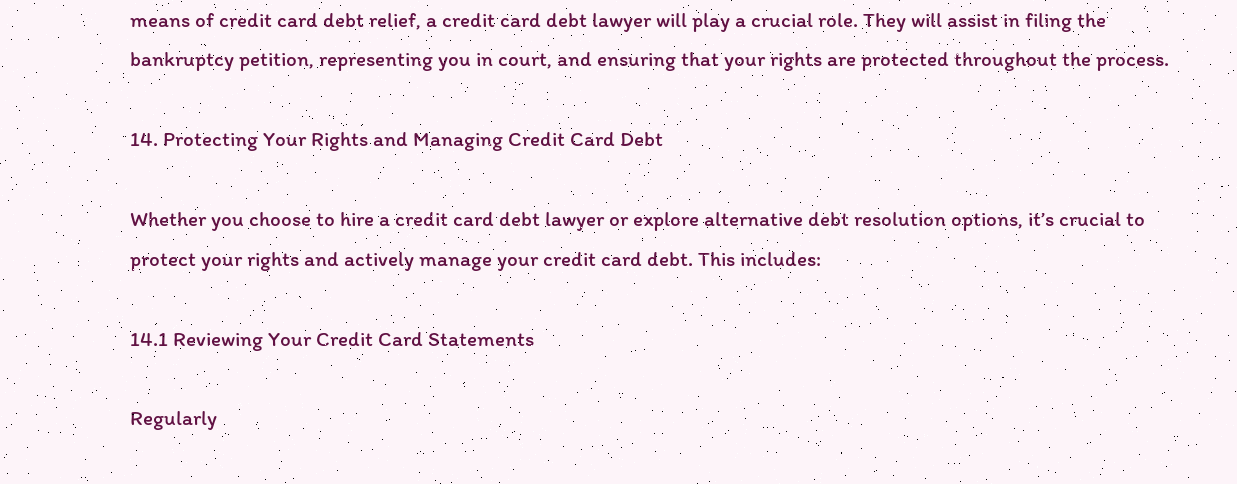means of credit card debt relief, a credit card debt lawyer will play a crucial role. They will assist in filing the bankruptcy petition, representing you in court, and ensuring that your rights are protected throughout the process.

14. Protecting Your Rights and Managing Credit Card Debt

Whether you choose to hire a credit card debt lawyer or explore alternative debt resolution options, it’s crucial to protect your rights and actively manage your credit card debt. This includes:

14.1 Reviewing Your Credit Card Statements

Regularly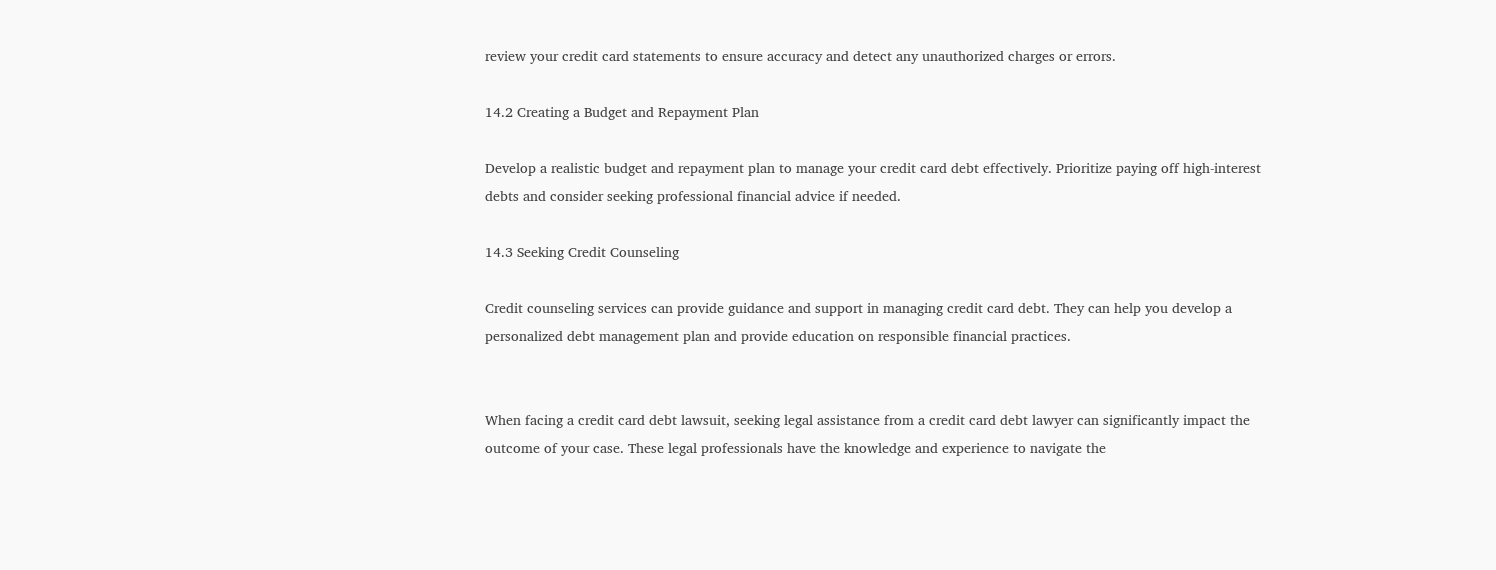review your credit card statements to ensure accuracy and detect any unauthorized charges or errors.

14.2 Creating a Budget and Repayment Plan

Develop a realistic budget and repayment plan to manage your credit card debt effectively. Prioritize paying off high-interest debts and consider seeking professional financial advice if needed.

14.3 Seeking Credit Counseling

Credit counseling services can provide guidance and support in managing credit card debt. They can help you develop a personalized debt management plan and provide education on responsible financial practices.


When facing a credit card debt lawsuit, seeking legal assistance from a credit card debt lawyer can significantly impact the outcome of your case. These legal professionals have the knowledge and experience to navigate the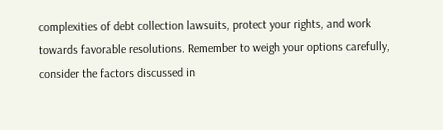complexities of debt collection lawsuits, protect your rights, and work towards favorable resolutions. Remember to weigh your options carefully, consider the factors discussed in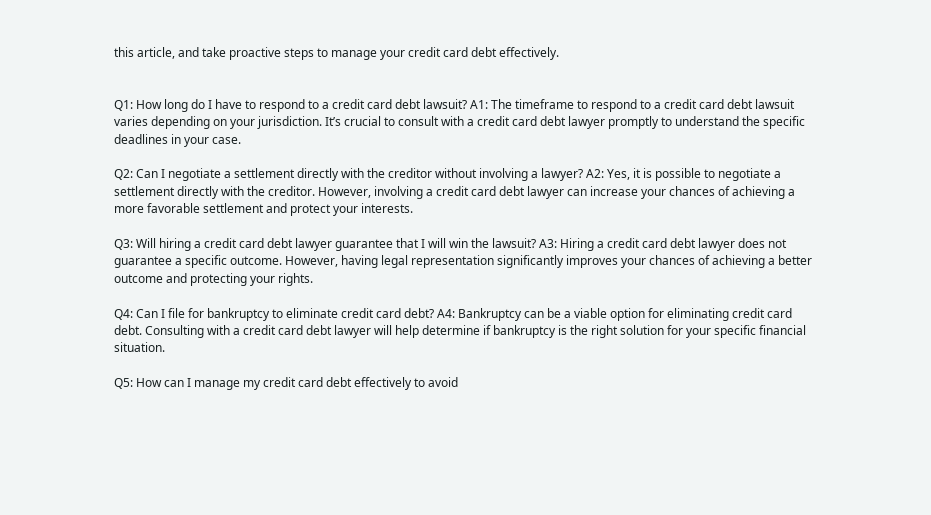this article, and take proactive steps to manage your credit card debt effectively.


Q1: How long do I have to respond to a credit card debt lawsuit? A1: The timeframe to respond to a credit card debt lawsuit varies depending on your jurisdiction. It’s crucial to consult with a credit card debt lawyer promptly to understand the specific deadlines in your case.

Q2: Can I negotiate a settlement directly with the creditor without involving a lawyer? A2: Yes, it is possible to negotiate a settlement directly with the creditor. However, involving a credit card debt lawyer can increase your chances of achieving a more favorable settlement and protect your interests.

Q3: Will hiring a credit card debt lawyer guarantee that I will win the lawsuit? A3: Hiring a credit card debt lawyer does not guarantee a specific outcome. However, having legal representation significantly improves your chances of achieving a better outcome and protecting your rights.

Q4: Can I file for bankruptcy to eliminate credit card debt? A4: Bankruptcy can be a viable option for eliminating credit card debt. Consulting with a credit card debt lawyer will help determine if bankruptcy is the right solution for your specific financial situation.

Q5: How can I manage my credit card debt effectively to avoid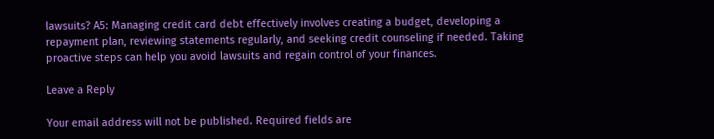lawsuits? A5: Managing credit card debt effectively involves creating a budget, developing a repayment plan, reviewing statements regularly, and seeking credit counseling if needed. Taking proactive steps can help you avoid lawsuits and regain control of your finances.

Leave a Reply

Your email address will not be published. Required fields are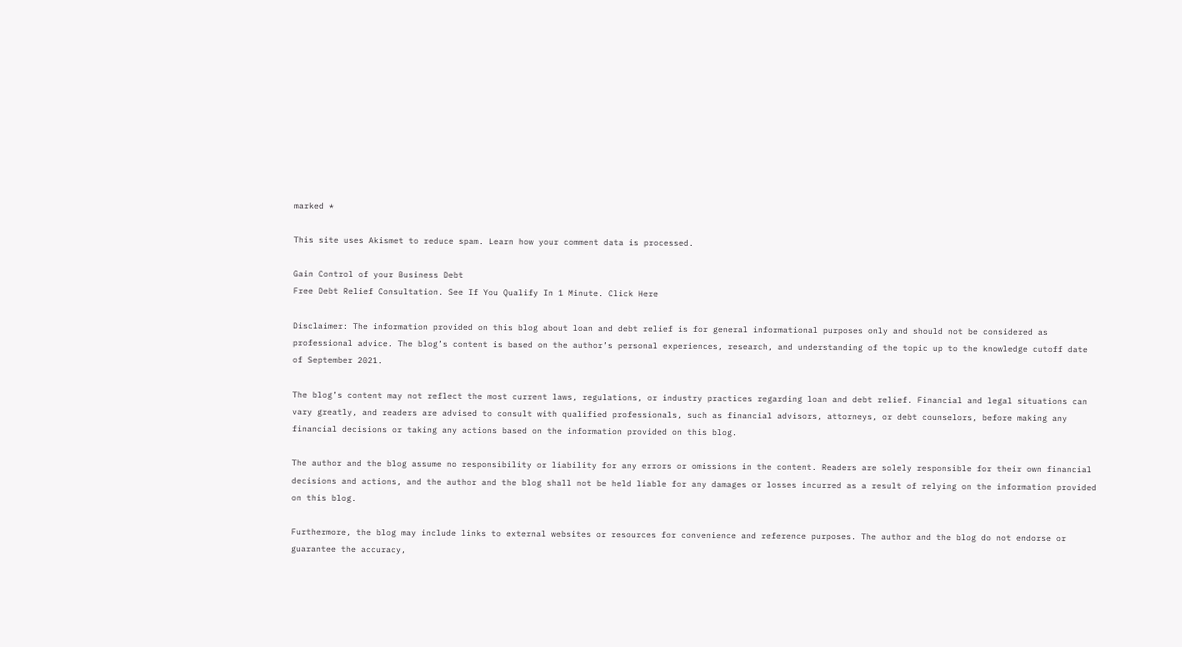marked *

This site uses Akismet to reduce spam. Learn how your comment data is processed.

Gain Control of your Business Debt
Free Debt Relief Consultation. See If You Qualify In 1 Minute. Click Here

Disclaimer: The information provided on this blog about loan and debt relief is for general informational purposes only and should not be considered as professional advice. The blog’s content is based on the author’s personal experiences, research, and understanding of the topic up to the knowledge cutoff date of September 2021.

The blog’s content may not reflect the most current laws, regulations, or industry practices regarding loan and debt relief. Financial and legal situations can vary greatly, and readers are advised to consult with qualified professionals, such as financial advisors, attorneys, or debt counselors, before making any financial decisions or taking any actions based on the information provided on this blog.

The author and the blog assume no responsibility or liability for any errors or omissions in the content. Readers are solely responsible for their own financial decisions and actions, and the author and the blog shall not be held liable for any damages or losses incurred as a result of relying on the information provided on this blog.

Furthermore, the blog may include links to external websites or resources for convenience and reference purposes. The author and the blog do not endorse or guarantee the accuracy,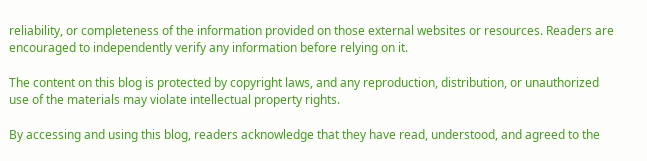reliability, or completeness of the information provided on those external websites or resources. Readers are encouraged to independently verify any information before relying on it.

The content on this blog is protected by copyright laws, and any reproduction, distribution, or unauthorized use of the materials may violate intellectual property rights.

By accessing and using this blog, readers acknowledge that they have read, understood, and agreed to the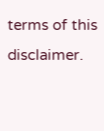terms of this disclaimer.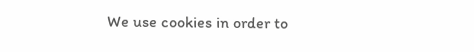We use cookies in order to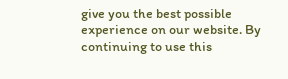give you the best possible experience on our website. By continuing to use this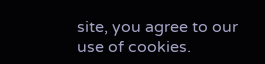site, you agree to our use of cookies.